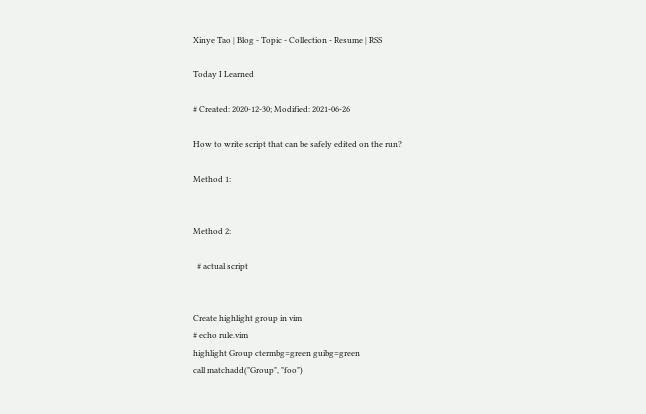Xinye Tao | Blog - Topic - Collection - Resume | RSS

Today I Learned

# Created: 2020-12-30; Modified: 2021-06-26

How to write script that can be safely edited on the run?

Method 1:


Method 2:

  # actual script


Create highlight group in vim
# echo rule.vim
highlight Group ctermbg=green guibg=green
call matchadd("Group", "foo")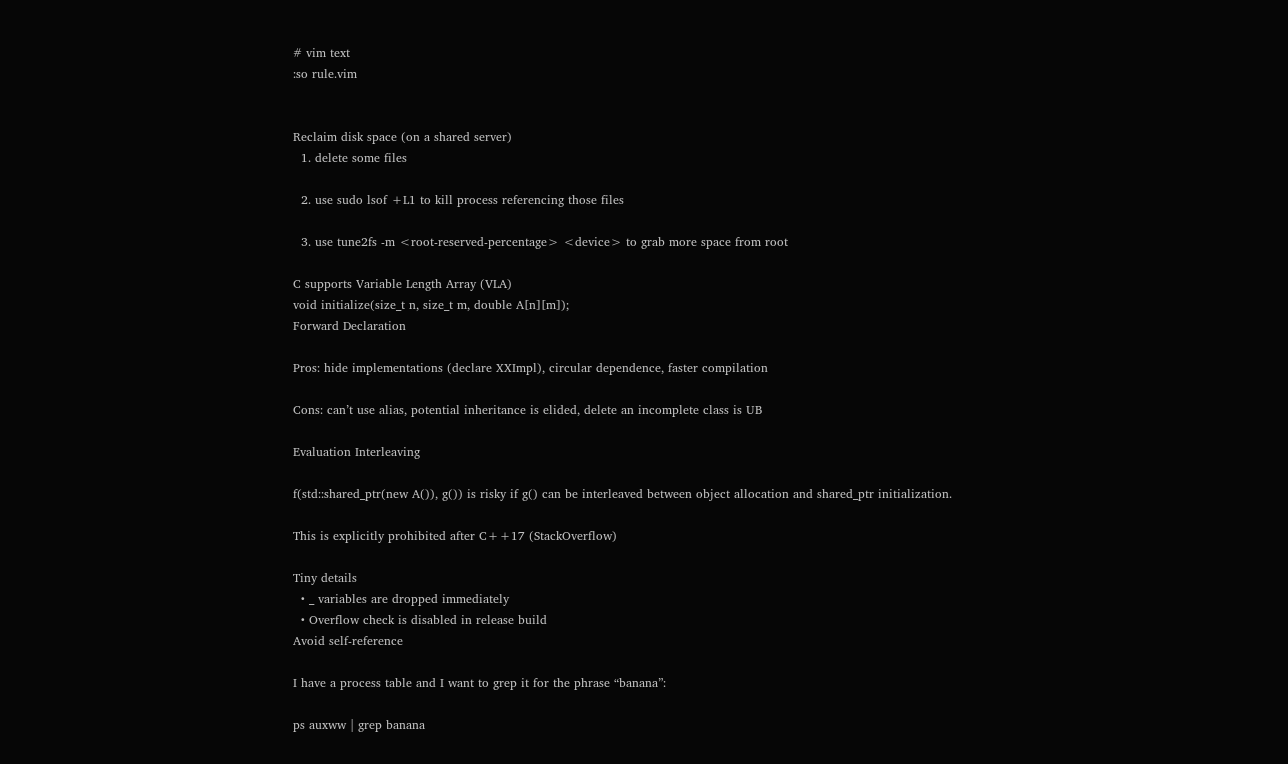# vim text
:so rule.vim


Reclaim disk space (on a shared server)
  1. delete some files

  2. use sudo lsof +L1 to kill process referencing those files

  3. use tune2fs -m <root-reserved-percentage> <device> to grab more space from root

C supports Variable Length Array (VLA)
void initialize(size_t n, size_t m, double A[n][m]);
Forward Declaration

Pros: hide implementations (declare XXImpl), circular dependence, faster compilation

Cons: can’t use alias, potential inheritance is elided, delete an incomplete class is UB

Evaluation Interleaving

f(std::shared_ptr(new A()), g()) is risky if g() can be interleaved between object allocation and shared_ptr initialization.

This is explicitly prohibited after C++17 (StackOverflow)

Tiny details
  • _ variables are dropped immediately
  • Overflow check is disabled in release build
Avoid self-reference

I have a process table and I want to grep it for the phrase “banana”:

ps auxww | grep banana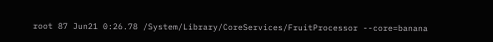root 87 Jun21 0:26.78 /System/Library/CoreServices/FruitProcessor --core=banana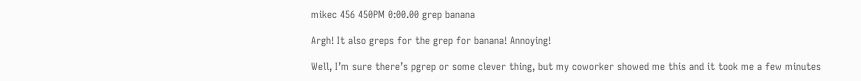mikec 456 450PM 0:00.00 grep banana

Argh! It also greps for the grep for banana! Annoying!

Well, I’m sure there’s pgrep or some clever thing, but my coworker showed me this and it took me a few minutes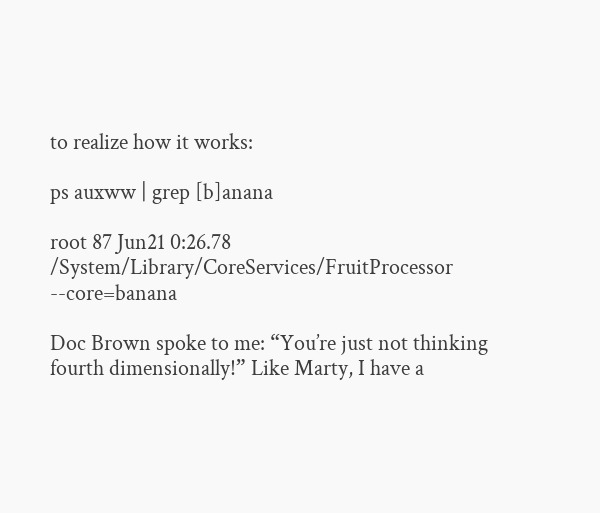to realize how it works:

ps auxww | grep [b]anana

root 87 Jun21 0:26.78 /System/Library/CoreServices/FruitProcessor --core=banana

Doc Brown spoke to me: “You’re just not thinking fourth dimensionally!” Like Marty, I have a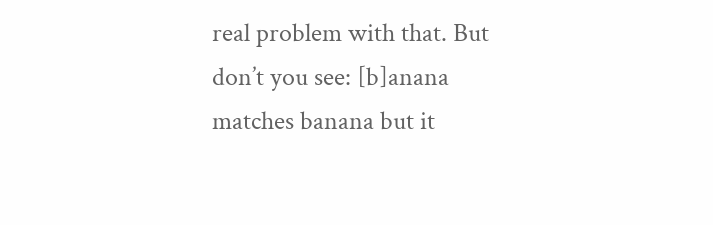real problem with that. But don’t you see: [b]anana matches banana but it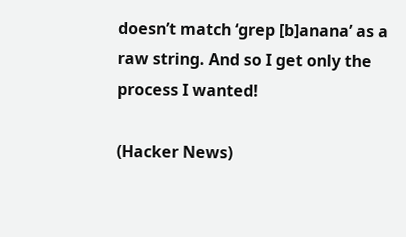doesn’t match ‘grep [b]anana’ as a raw string. And so I get only the process I wanted!

(Hacker News)